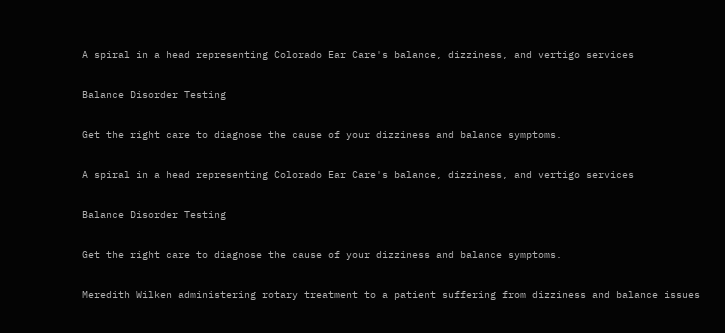A spiral in a head representing Colorado Ear Care's balance, dizziness, and vertigo services

Balance Disorder Testing

Get the right care to diagnose the cause of your dizziness and balance symptoms.

A spiral in a head representing Colorado Ear Care's balance, dizziness, and vertigo services

Balance Disorder Testing

Get the right care to diagnose the cause of your dizziness and balance symptoms.

Meredith Wilken administering rotary treatment to a patient suffering from dizziness and balance issues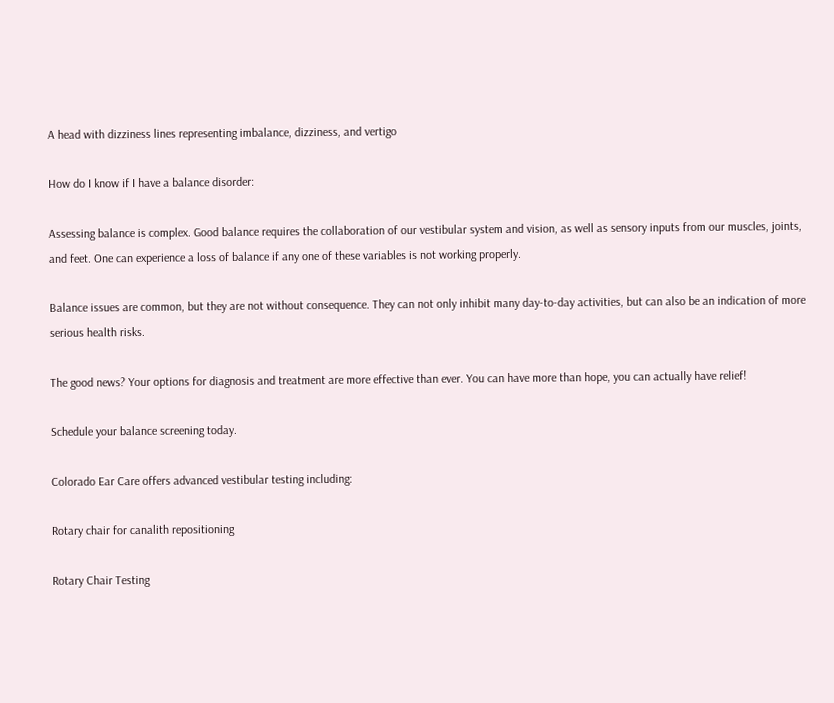A head with dizziness lines representing imbalance, dizziness, and vertigo

How do I know if I have a balance disorder:

Assessing balance is complex. Good balance requires the collaboration of our vestibular system and vision, as well as sensory inputs from our muscles, joints, and feet. One can experience a loss of balance if any one of these variables is not working properly.

Balance issues are common, but they are not without consequence. They can not only inhibit many day-to-day activities, but can also be an indication of more serious health risks.

The good news? Your options for diagnosis and treatment are more effective than ever. You can have more than hope, you can actually have relief!

Schedule your balance screening today.

Colorado Ear Care offers advanced vestibular testing including:

Rotary chair for canalith repositioning

Rotary Chair Testing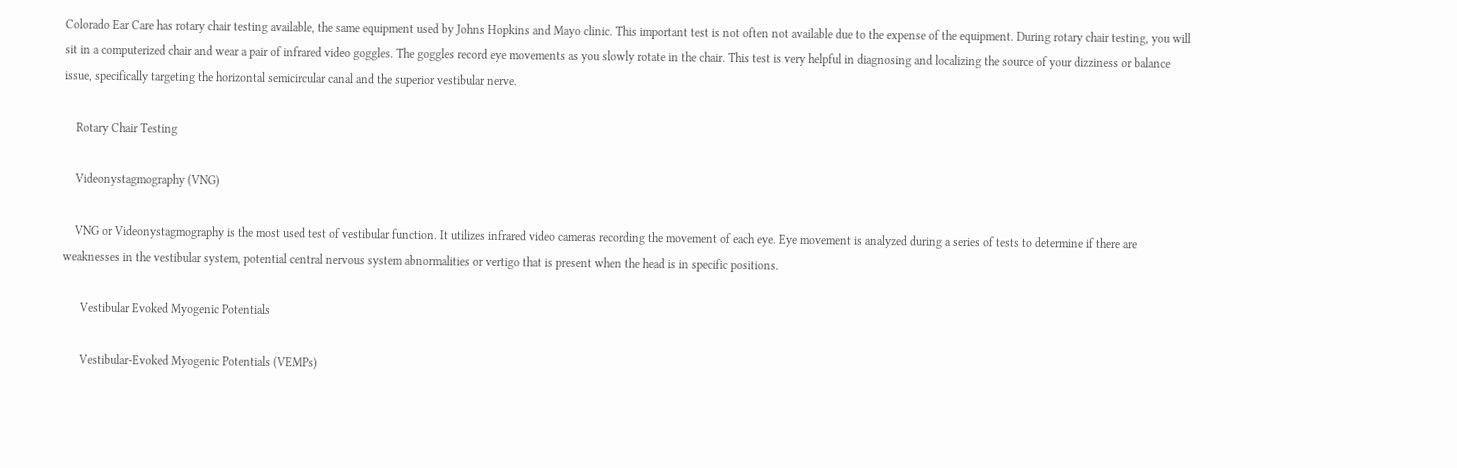Colorado Ear Care has rotary chair testing available, the same equipment used by Johns Hopkins and Mayo clinic. This important test is not often not available due to the expense of the equipment. During rotary chair testing, you will sit in a computerized chair and wear a pair of infrared video goggles. The goggles record eye movements as you slowly rotate in the chair. This test is very helpful in diagnosing and localizing the source of your dizziness or balance issue, specifically targeting the horizontal semicircular canal and the superior vestibular nerve.

    Rotary Chair Testing

    Videonystagmography (VNG)

    VNG or Videonystagmography is the most used test of vestibular function. It utilizes infrared video cameras recording the movement of each eye. Eye movement is analyzed during a series of tests to determine if there are weaknesses in the vestibular system, potential central nervous system abnormalities or vertigo that is present when the head is in specific positions.

      Vestibular Evoked Myogenic Potentials

      Vestibular-Evoked Myogenic Potentials (VEMPs)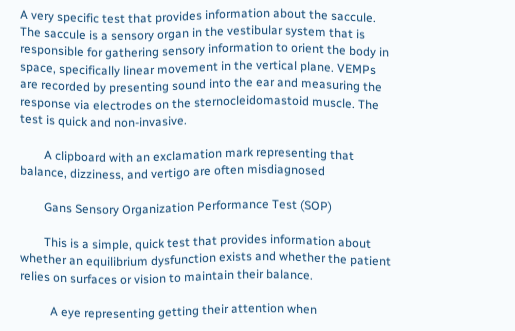A very specific test that provides information about the saccule. The saccule is a sensory organ in the vestibular system that is responsible for gathering sensory information to orient the body in space, specifically linear movement in the vertical plane. VEMPs are recorded by presenting sound into the ear and measuring the response via electrodes on the sternocleidomastoid muscle. The test is quick and non-invasive.

        A clipboard with an exclamation mark representing that balance, dizziness, and vertigo are often misdiagnosed

        Gans Sensory Organization Performance Test (SOP)

        This is a simple, quick test that provides information about whether an equilibrium dysfunction exists and whether the patient relies on surfaces or vision to maintain their balance.

          A eye representing getting their attention when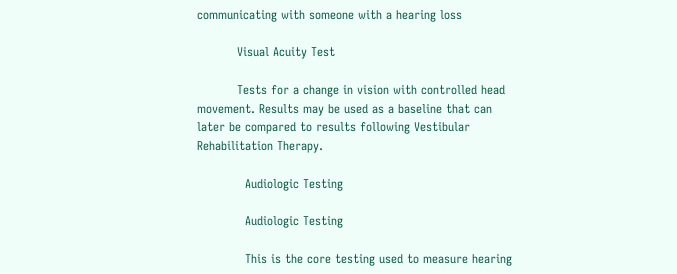communicating with someone with a hearing loss

          Visual Acuity Test

          Tests for a change in vision with controlled head movement. Results may be used as a baseline that can later be compared to results following Vestibular Rehabilitation Therapy.

            Audiologic Testing

            Audiologic Testing

            This is the core testing used to measure hearing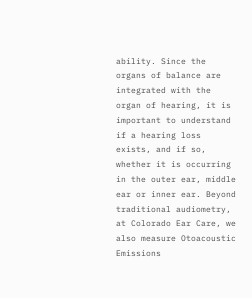ability. Since the organs of balance are integrated with the organ of hearing, it is important to understand if a hearing loss exists, and if so, whether it is occurring in the outer ear, middle ear or inner ear. Beyond traditional audiometry, at Colorado Ear Care, we also measure Otoacoustic Emissions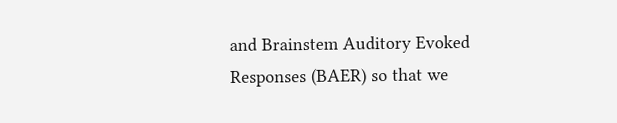and Brainstem Auditory Evoked Responses (BAER) so that we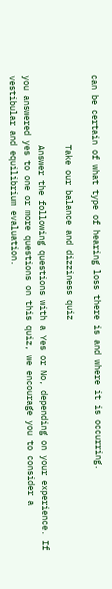can be certain of what type of hearing loss there is and where it is occurring.

              Take our balance and dizziness quiz

              Answer the following questions with a Yes or No, depending on your experience. If you answered yes to one or more questions on this quiz, we encourage you to consider a vestibular and equilibrium evaluation.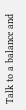Talk to a balance and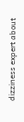dizziness expert about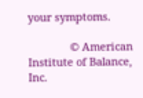your symptoms.

              © American Institute of Balance, Inc.